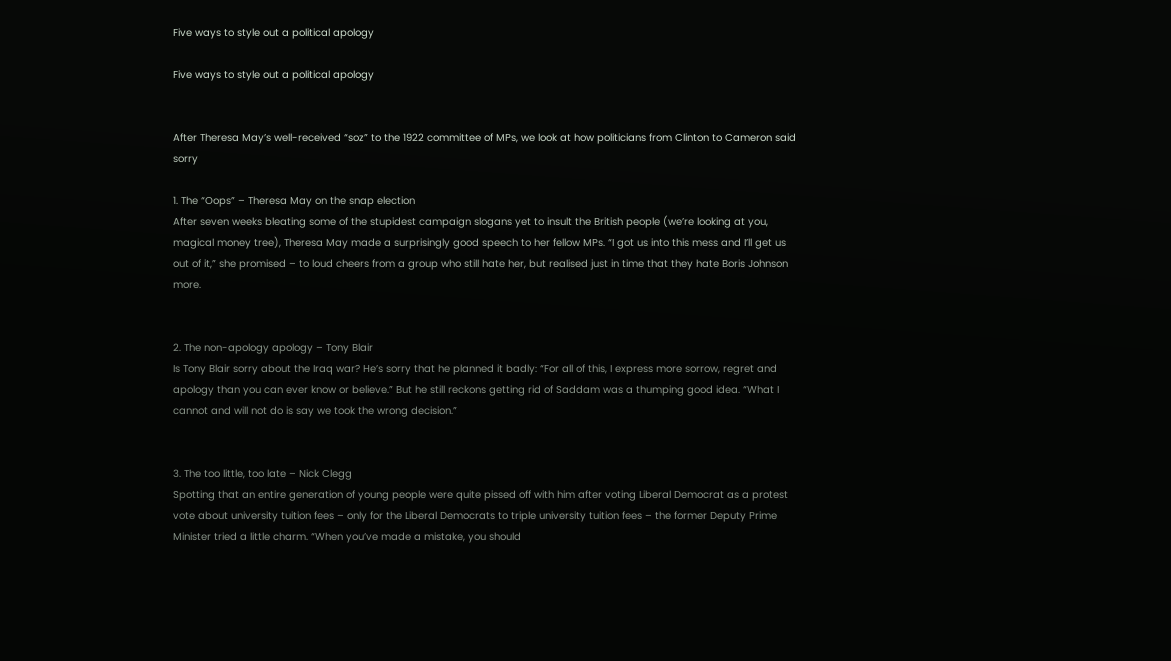Five ways to style out a political apology

Five ways to style out a political apology


After Theresa May’s well-received “soz” to the 1922 committee of MPs, we look at how politicians from Clinton to Cameron said sorry

1. The “Oops” – Theresa May on the snap election
After seven weeks bleating some of the stupidest campaign slogans yet to insult the British people (we’re looking at you, magical money tree), Theresa May made a surprisingly good speech to her fellow MPs. “I got us into this mess and I’ll get us out of it,” she promised – to loud cheers from a group who still hate her, but realised just in time that they hate Boris Johnson more.


2. The non-apology apology – Tony Blair
Is Tony Blair sorry about the Iraq war? He’s sorry that he planned it badly: “For all of this, I express more sorrow, regret and apology than you can ever know or believe.” But he still reckons getting rid of Saddam was a thumping good idea. “What I cannot and will not do is say we took the wrong decision.”


3. The too little, too late – Nick Clegg
Spotting that an entire generation of young people were quite pissed off with him after voting Liberal Democrat as a protest vote about university tuition fees – only for the Liberal Democrats to triple university tuition fees – the former Deputy Prime Minister tried a little charm. “When you’ve made a mistake, you should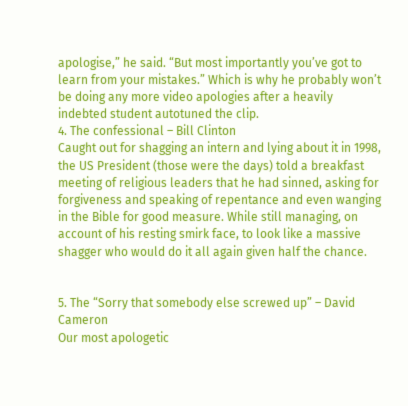apologise,” he said. “But most importantly you’ve got to learn from your mistakes.” Which is why he probably won’t be doing any more video apologies after a heavily indebted student autotuned the clip.
4. The confessional – Bill Clinton
Caught out for shagging an intern and lying about it in 1998, the US President (those were the days) told a breakfast meeting of religious leaders that he had sinned, asking for forgiveness and speaking of repentance and even wanging in the Bible for good measure. While still managing, on account of his resting smirk face, to look like a massive shagger who would do it all again given half the chance.


5. The “Sorry that somebody else screwed up” – David Cameron
Our most apologetic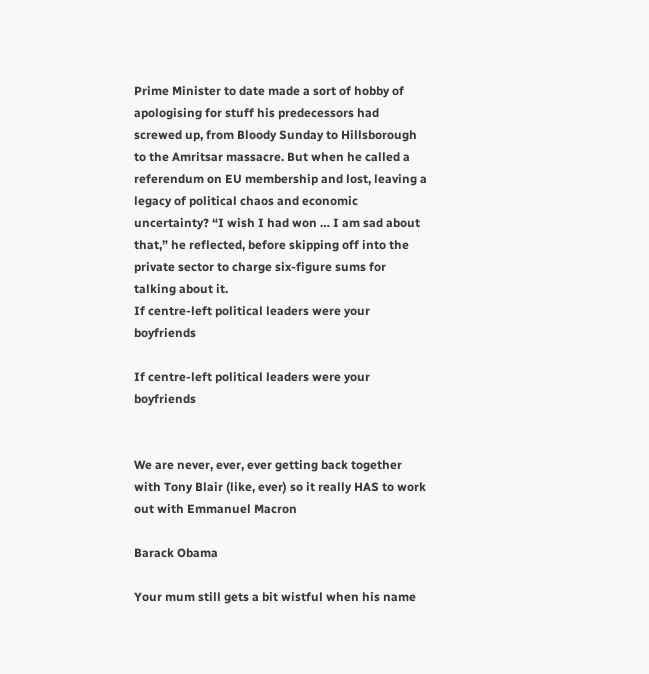Prime Minister to date made a sort of hobby of apologising for stuff his predecessors had screwed up, from Bloody Sunday to Hillsborough to the Amritsar massacre. But when he called a referendum on EU membership and lost, leaving a legacy of political chaos and economic uncertainty? “I wish I had won … I am sad about that,” he reflected, before skipping off into the private sector to charge six-figure sums for talking about it.
If centre-left political leaders were your boyfriends

If centre-left political leaders were your boyfriends


We are never, ever, ever getting back together with Tony Blair (like, ever) so it really HAS to work out with Emmanuel Macron

Barack Obama

Your mum still gets a bit wistful when his name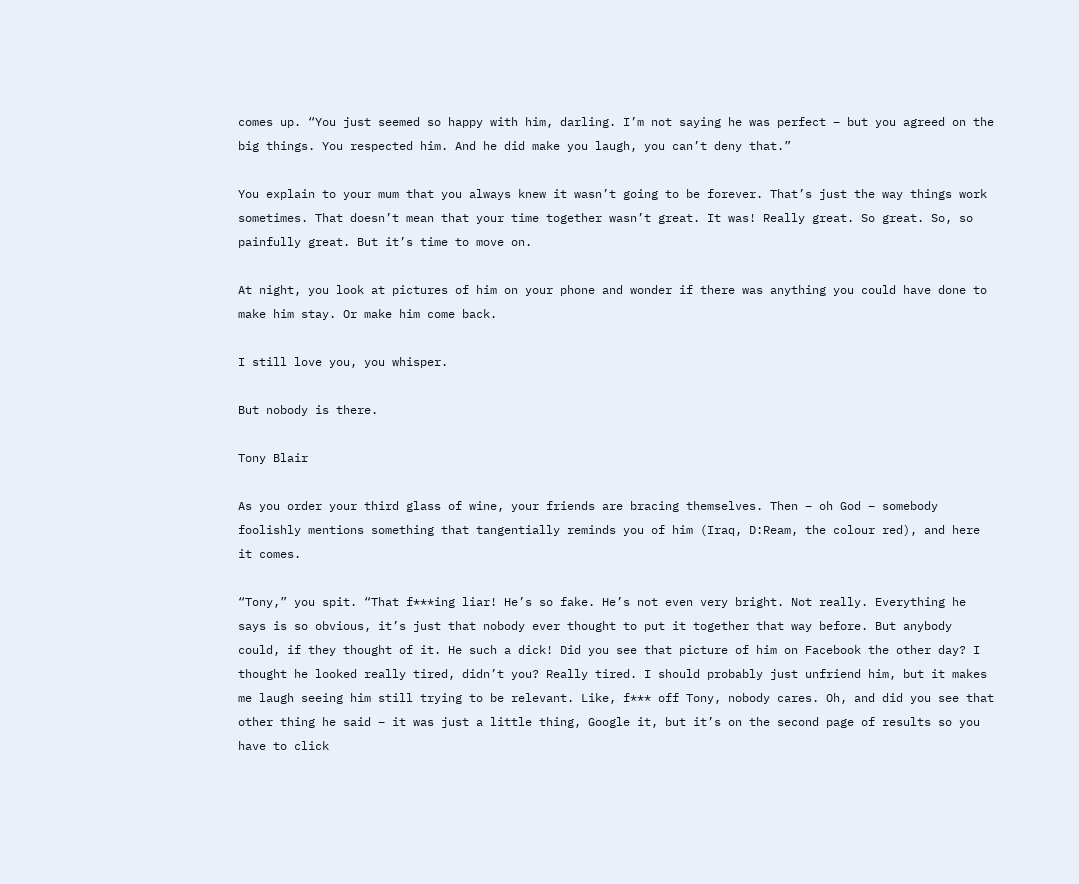comes up. “You just seemed so happy with him, darling. I’m not saying he was perfect – but you agreed on the big things. You respected him. And he did make you laugh, you can’t deny that.”

You explain to your mum that you always knew it wasn’t going to be forever. That’s just the way things work sometimes. That doesn’t mean that your time together wasn’t great. It was! Really great. So great. So, so painfully great. But it’s time to move on.

At night, you look at pictures of him on your phone and wonder if there was anything you could have done to make him stay. Or make him come back.

I still love you, you whisper.

But nobody is there.

Tony Blair

As you order your third glass of wine, your friends are bracing themselves. Then – oh God – somebody foolishly mentions something that tangentially reminds you of him (Iraq, D:Ream, the colour red), and here it comes.

“Tony,” you spit. “That f***ing liar! He’s so fake. He’s not even very bright. Not really. Everything he says is so obvious, it’s just that nobody ever thought to put it together that way before. But anybody could, if they thought of it. He such a dick! Did you see that picture of him on Facebook the other day? I thought he looked really tired, didn’t you? Really tired. I should probably just unfriend him, but it makes me laugh seeing him still trying to be relevant. Like, f*** off Tony, nobody cares. Oh, and did you see that other thing he said – it was just a little thing, Google it, but it’s on the second page of results so you have to click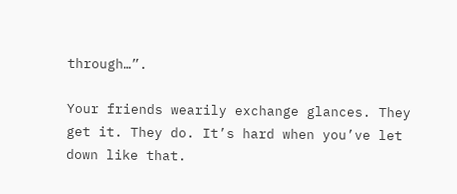through…”.

Your friends wearily exchange glances. They get it. They do. It’s hard when you’ve let down like that.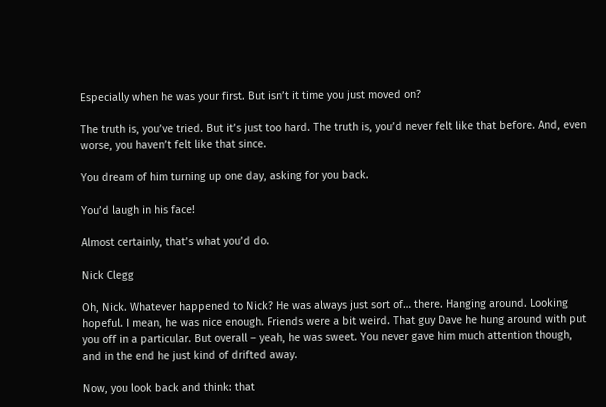Especially when he was your first. But isn’t it time you just moved on?

The truth is, you’ve tried. But it’s just too hard. The truth is, you’d never felt like that before. And, even worse, you haven’t felt like that since.

You dream of him turning up one day, asking for you back.

You’d laugh in his face!

Almost certainly, that’s what you’d do.

Nick Clegg

Oh, Nick. Whatever happened to Nick? He was always just sort of… there. Hanging around. Looking hopeful. I mean, he was nice enough. Friends were a bit weird. That guy Dave he hung around with put you off in a particular. But overall – yeah, he was sweet. You never gave him much attention though, and in the end he just kind of drifted away.

Now, you look back and think: that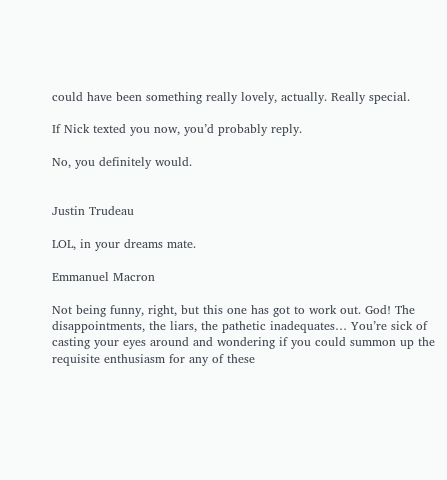could have been something really lovely, actually. Really special.

If Nick texted you now, you’d probably reply.

No, you definitely would.


Justin Trudeau

LOL, in your dreams mate.

Emmanuel Macron

Not being funny, right, but this one has got to work out. God! The disappointments, the liars, the pathetic inadequates… You’re sick of casting your eyes around and wondering if you could summon up the requisite enthusiasm for any of these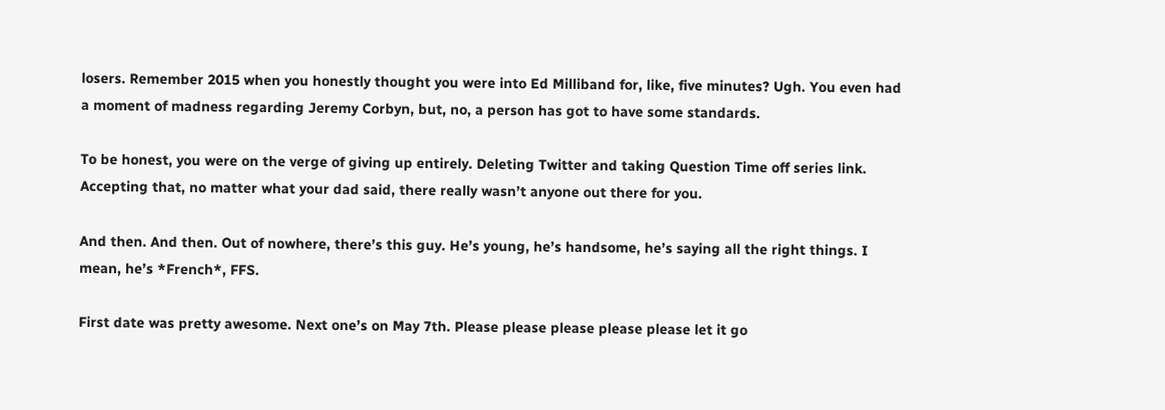losers. Remember 2015 when you honestly thought you were into Ed Milliband for, like, five minutes? Ugh. You even had a moment of madness regarding Jeremy Corbyn, but, no, a person has got to have some standards.

To be honest, you were on the verge of giving up entirely. Deleting Twitter and taking Question Time off series link. Accepting that, no matter what your dad said, there really wasn’t anyone out there for you.

And then. And then. Out of nowhere, there’s this guy. He’s young, he’s handsome, he’s saying all the right things. I mean, he’s *French*, FFS.

First date was pretty awesome. Next one’s on May 7th. Please please please please please let it go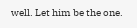well. Let him be the one.